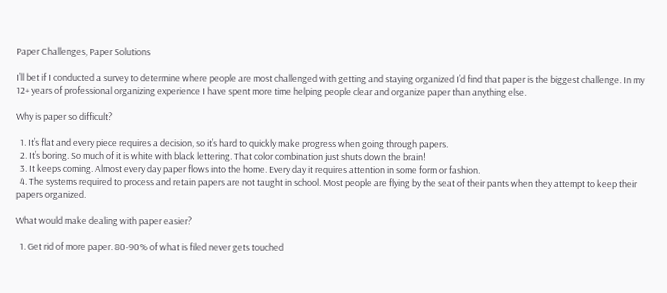Paper Challenges, Paper Solutions

I’ll bet if I conducted a survey to determine where people are most challenged with getting and staying organized I’d find that paper is the biggest challenge. In my 12+ years of professional organizing experience I have spent more time helping people clear and organize paper than anything else.

Why is paper so difficult?

  1. It’s flat and every piece requires a decision, so it’s hard to quickly make progress when going through papers.
  2. It’s boring. So much of it is white with black lettering. That color combination just shuts down the brain!
  3. It keeps coming. Almost every day paper flows into the home. Every day it requires attention in some form or fashion.
  4. The systems required to process and retain papers are not taught in school. Most people are flying by the seat of their pants when they attempt to keep their papers organized.

What would make dealing with paper easier?

  1. Get rid of more paper. 80-90% of what is filed never gets touched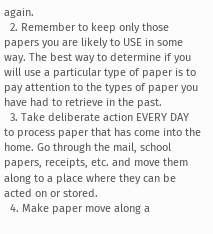again.
  2. Remember to keep only those papers you are likely to USE in some way. The best way to determine if you will use a particular type of paper is to pay attention to the types of paper you have had to retrieve in the past.
  3. Take deliberate action EVERY DAY to process paper that has come into the home. Go through the mail, school papers, receipts, etc. and move them along to a place where they can be acted on or stored.
  4. Make paper move along a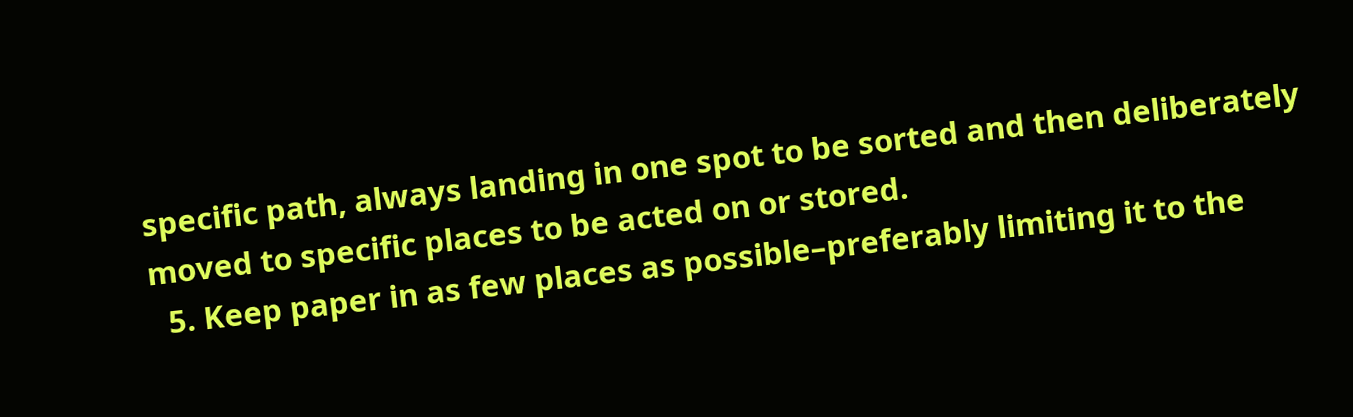specific path, always landing in one spot to be sorted and then deliberately moved to specific places to be acted on or stored.
  5. Keep paper in as few places as possible–preferably limiting it to the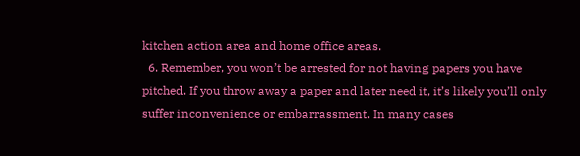kitchen action area and home office areas.
  6. Remember, you won’t be arrested for not having papers you have pitched. If you throw away a paper and later need it, it’s likely you’ll only suffer inconvenience or embarrassment. In many cases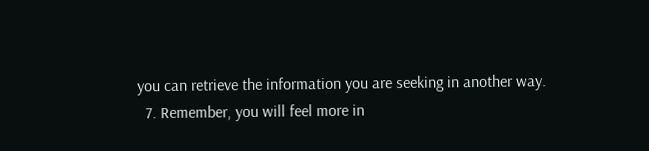you can retrieve the information you are seeking in another way.
  7. Remember, you will feel more in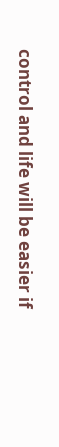control and life will be easier if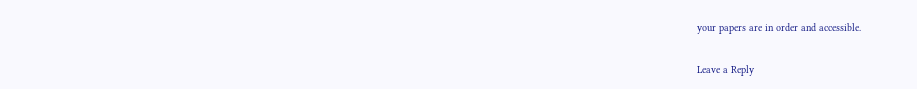your papers are in order and accessible.

Leave a Reply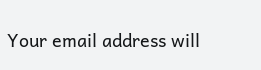Your email address will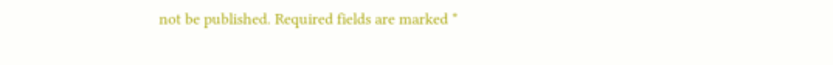not be published. Required fields are marked *